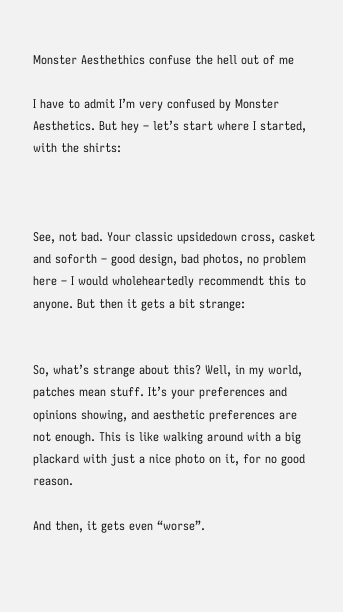Monster Aesthethics confuse the hell out of me

I have to admit I’m very confused by Monster Aesthetics. But hey – let’s start where I started, with the shirts:



See, not bad. Your classic upsidedown cross, casket and soforth – good design, bad photos, no problem here – I would wholeheartedly recommendt this to anyone. But then it gets a bit strange:


So, what’s strange about this? Well, in my world, patches mean stuff. It’s your preferences and opinions showing, and aesthetic preferences are not enough. This is like walking around with a big plackard with just a nice photo on it, for no good reason.

And then, it gets even “worse”.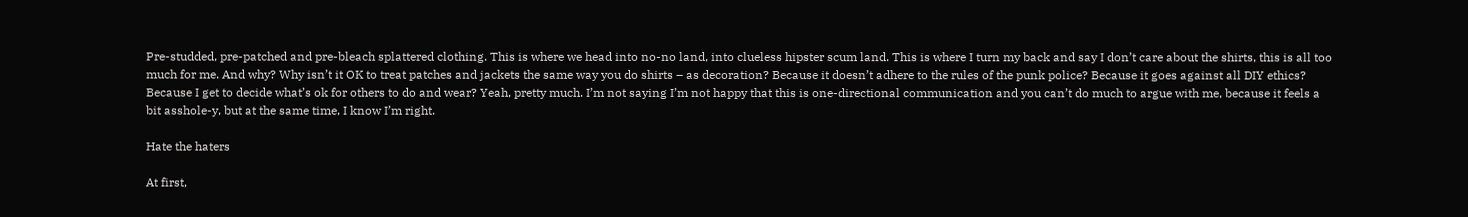Pre-studded, pre-patched and pre-bleach splattered clothing. This is where we head into no-no land, into clueless hipster scum land. This is where I turn my back and say I don’t care about the shirts, this is all too much for me. And why? Why isn’t it OK to treat patches and jackets the same way you do shirts – as decoration? Because it doesn’t adhere to the rules of the punk police? Because it goes against all DIY ethics? Because I get to decide what’s ok for others to do and wear? Yeah, pretty much. I’m not saying I’m not happy that this is one-directional communication and you can’t do much to argue with me, because it feels a bit asshole-y, but at the same time, I know I’m right.

Hate the haters

At first,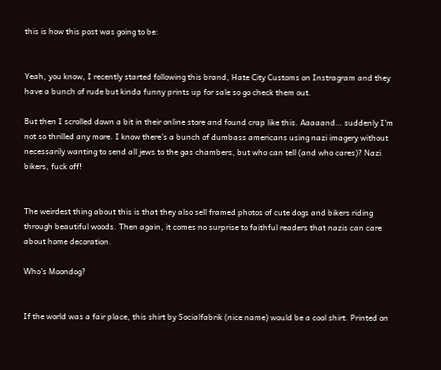this is how this post was going to be:


Yeah, you know, I recently started following this brand, Hate City Customs on Instragram and they have a bunch of rude but kinda funny prints up for sale so go check them out.

But then I scrolled down a bit in their online store and found crap like this. Aaaaand… suddenly I’m not so thrilled any more. I know there’s a bunch of dumbass americans using nazi imagery without necessarily wanting to send all jews to the gas chambers, but who can tell (and who cares)? Nazi bikers, fuck off!


The weirdest thing about this is that they also sell framed photos of cute dogs and bikers riding through beautiful woods. Then again, it comes no surprise to faithful readers that nazis can care about home decoration.

Who’s Moondog?


If the world was a fair place, this shirt by Socialfabrik (nice name) would be a cool shirt. Printed on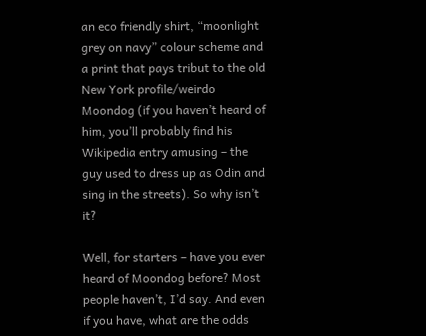an eco friendly shirt, “moonlight grey on navy” colour scheme and a print that pays tribut to the old New York profile/weirdo Moondog (if you haven’t heard of him, you’ll probably find his Wikipedia entry amusing – the guy used to dress up as Odin and sing in the streets). So why isn’t it?

Well, for starters – have you ever heard of Moondog before? Most people haven’t, I’d say. And even if you have, what are the odds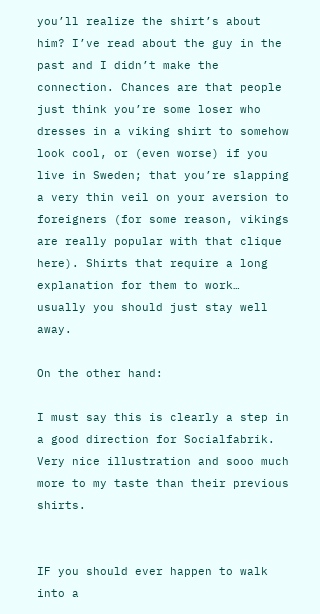you’ll realize the shirt’s about him? I’ve read about the guy in the past and I didn’t make the connection. Chances are that people just think you’re some loser who dresses in a viking shirt to somehow look cool, or (even worse) if you live in Sweden; that you’re slapping a very thin veil on your aversion to foreigners (for some reason, vikings are really popular with that clique here). Shirts that require a long explanation for them to work… usually you should just stay well away.

On the other hand:

I must say this is clearly a step in a good direction for Socialfabrik. Very nice illustration and sooo much more to my taste than their previous shirts.


IF you should ever happen to walk into a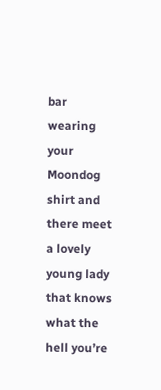bar wearing your Moondog shirt and there meet a lovely young lady that knows what the hell you’re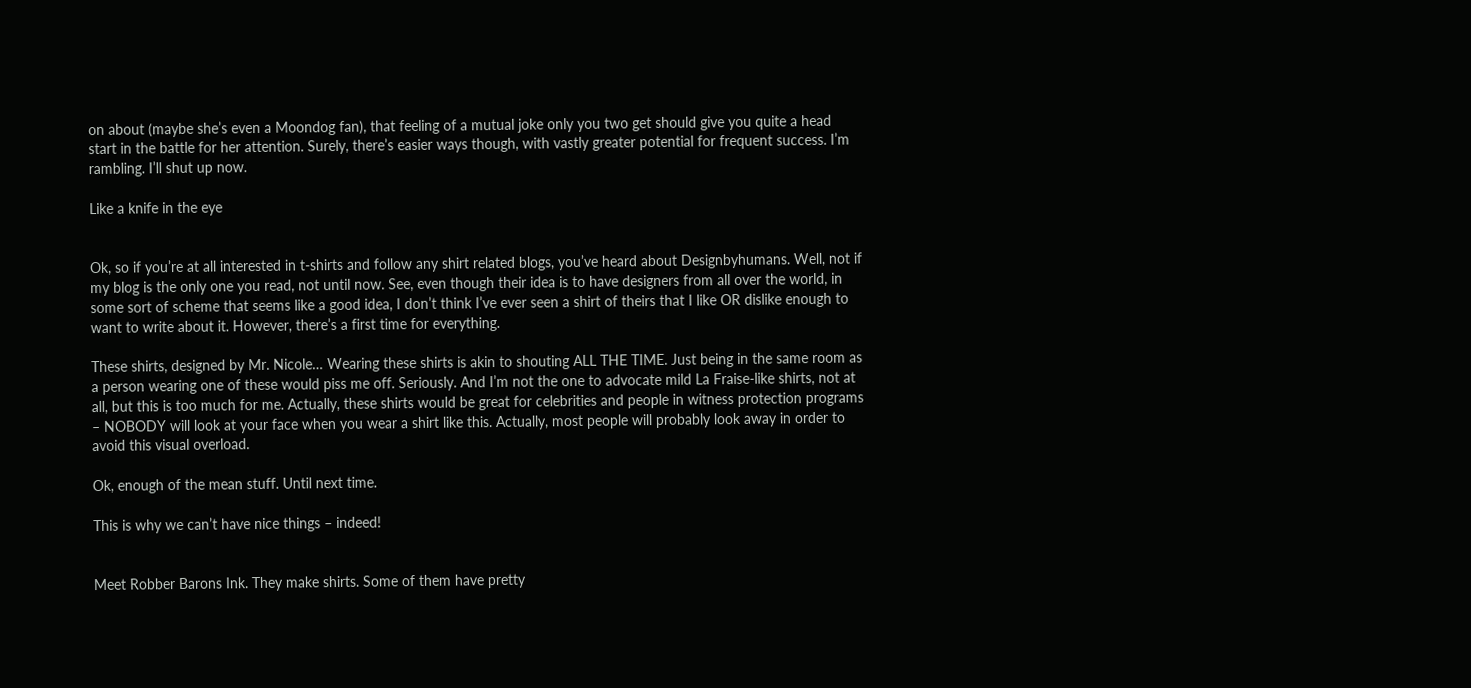on about (maybe she’s even a Moondog fan), that feeling of a mutual joke only you two get should give you quite a head start in the battle for her attention. Surely, there’s easier ways though, with vastly greater potential for frequent success. I’m rambling. I’ll shut up now.

Like a knife in the eye


Ok, so if you’re at all interested in t-shirts and follow any shirt related blogs, you’ve heard about Designbyhumans. Well, not if my blog is the only one you read, not until now. See, even though their idea is to have designers from all over the world, in some sort of scheme that seems like a good idea, I don’t think I’ve ever seen a shirt of theirs that I like OR dislike enough to want to write about it. However, there’s a first time for everything.

These shirts, designed by Mr. Nicole… Wearing these shirts is akin to shouting ALL THE TIME. Just being in the same room as a person wearing one of these would piss me off. Seriously. And I’m not the one to advocate mild La Fraise-like shirts, not at all, but this is too much for me. Actually, these shirts would be great for celebrities and people in witness protection programs – NOBODY will look at your face when you wear a shirt like this. Actually, most people will probably look away in order to avoid this visual overload.

Ok, enough of the mean stuff. Until next time.

This is why we can’t have nice things – indeed!


Meet Robber Barons Ink. They make shirts. Some of them have pretty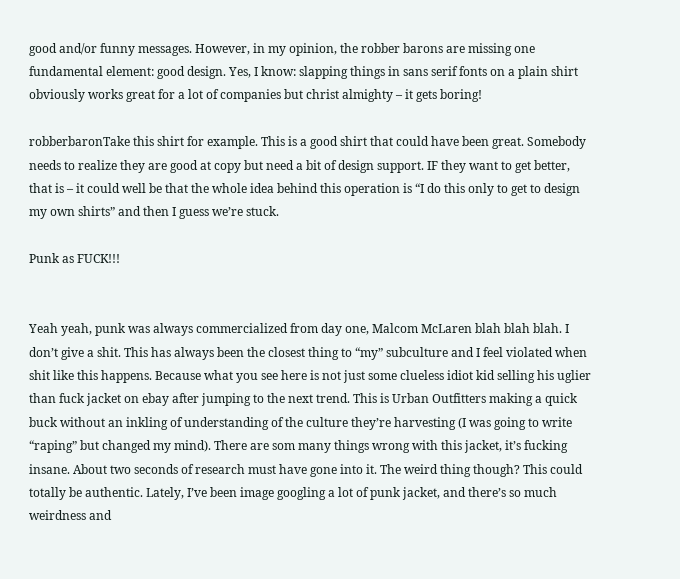good and/or funny messages. However, in my opinion, the robber barons are missing one fundamental element: good design. Yes, I know: slapping things in sans serif fonts on a plain shirt obviously works great for a lot of companies but christ almighty – it gets boring!

robberbaronTake this shirt for example. This is a good shirt that could have been great. Somebody needs to realize they are good at copy but need a bit of design support. IF they want to get better, that is – it could well be that the whole idea behind this operation is “I do this only to get to design my own shirts” and then I guess we’re stuck.

Punk as FUCK!!!


Yeah yeah, punk was always commercialized from day one, Malcom McLaren blah blah blah. I don’t give a shit. This has always been the closest thing to “my” subculture and I feel violated when shit like this happens. Because what you see here is not just some clueless idiot kid selling his uglier than fuck jacket on ebay after jumping to the next trend. This is Urban Outfitters making a quick buck without an inkling of understanding of the culture they’re harvesting (I was going to write “raping” but changed my mind). There are som many things wrong with this jacket, it’s fucking insane. About two seconds of research must have gone into it. The weird thing though? This could totally be authentic. Lately, I’ve been image googling a lot of punk jacket, and there’s so much weirdness and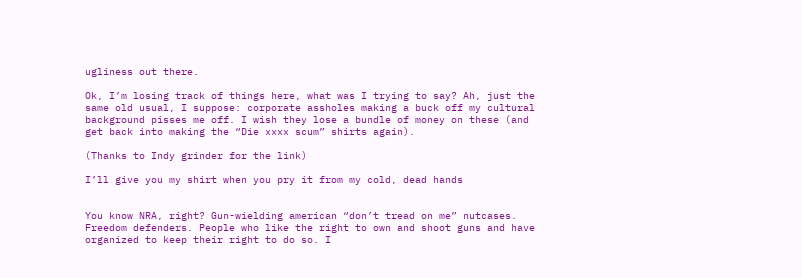ugliness out there.

Ok, I’m losing track of things here, what was I trying to say? Ah, just the same old usual, I suppose: corporate assholes making a buck off my cultural background pisses me off. I wish they lose a bundle of money on these (and get back into making the “Die xxxx scum” shirts again).

(Thanks to Indy grinder for the link)

I’ll give you my shirt when you pry it from my cold, dead hands


You know NRA, right? Gun-wielding american “don’t tread on me” nutcases. Freedom defenders. People who like the right to own and shoot guns and have organized to keep their right to do so. I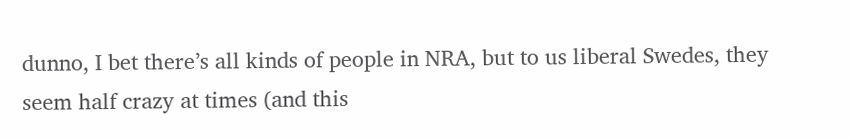dunno, I bet there’s all kinds of people in NRA, but to us liberal Swedes, they seem half crazy at times (and this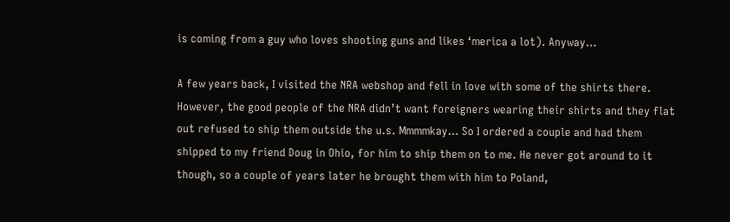is coming from a guy who loves shooting guns and likes ‘merica a lot). Anyway…

A few years back, I visited the NRA webshop and fell in love with some of the shirts there. However, the good people of the NRA didn’t want foreigners wearing their shirts and they flat out refused to ship them outside the u.s. Mmmmkay… So I ordered a couple and had them shipped to my friend Doug in Ohio, for him to ship them on to me. He never got around to it though, so a couple of years later he brought them with him to Poland,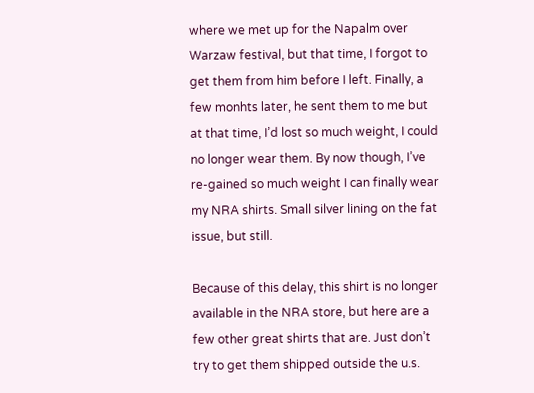where we met up for the Napalm over Warzaw festival, but that time, I forgot to get them from him before I left. Finally, a few monhts later, he sent them to me but at that time, I’d lost so much weight, I could no longer wear them. By now though, I’ve re-gained so much weight I can finally wear my NRA shirts. Small silver lining on the fat issue, but still.

Because of this delay, this shirt is no longer available in the NRA store, but here are a few other great shirts that are. Just don’t try to get them shipped outside the u.s.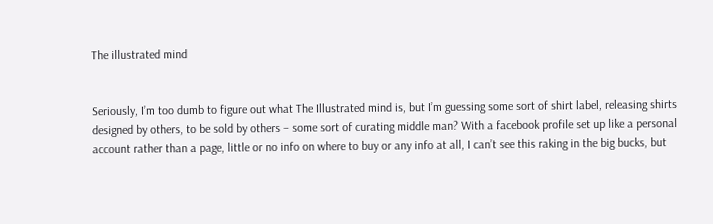The illustrated mind


Seriously, I’m too dumb to figure out what The Illustrated mind is, but I’m guessing some sort of shirt label, releasing shirts designed by others, to be sold by others – some sort of curating middle man? With a facebook profile set up like a personal account rather than a page, little or no info on where to buy or any info at all, I can’t see this raking in the big bucks, but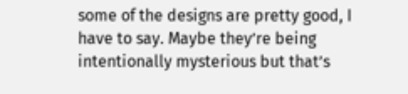some of the designs are pretty good, I have to say. Maybe they’re being intentionally mysterious but that’s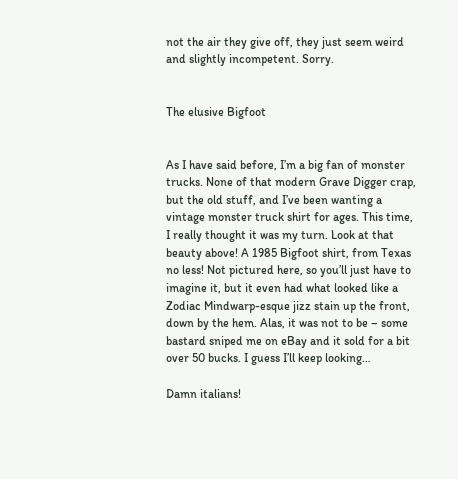not the air they give off, they just seem weird and slightly incompetent. Sorry.


The elusive Bigfoot


As I have said before, I’m a big fan of monster trucks. None of that modern Grave Digger crap, but the old stuff, and I’ve been wanting a vintage monster truck shirt for ages. This time, I really thought it was my turn. Look at that beauty above! A 1985 Bigfoot shirt, from Texas no less! Not pictured here, so you’ll just have to imagine it, but it even had what looked like a Zodiac Mindwarp-esque jizz stain up the front, down by the hem. Alas, it was not to be – some bastard sniped me on eBay and it sold for a bit over 50 bucks. I guess I’ll keep looking…

Damn italians!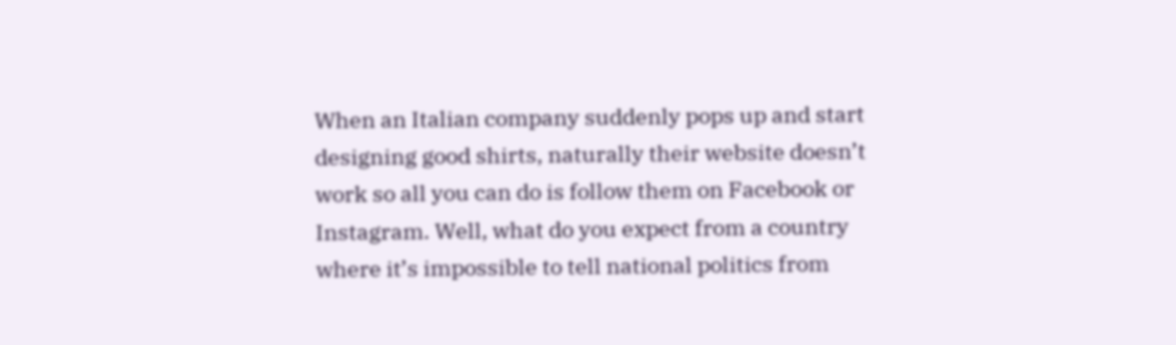When an Italian company suddenly pops up and start designing good shirts, naturally their website doesn’t work so all you can do is follow them on Facebook or Instagram. Well, what do you expect from a country where it’s impossible to tell national politics from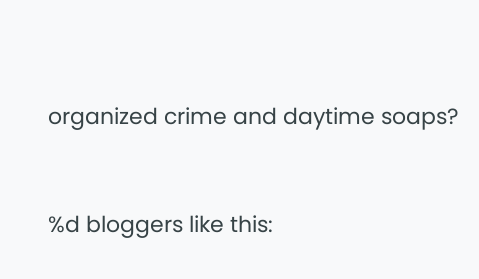organized crime and daytime soaps?


%d bloggers like this: